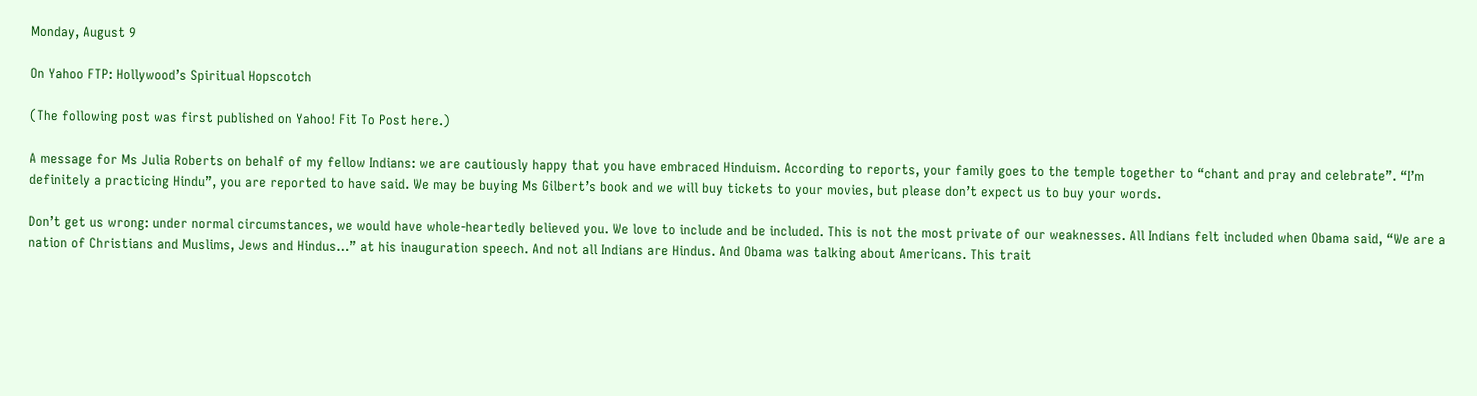Monday, August 9

On Yahoo FTP: Hollywood’s Spiritual Hopscotch

(The following post was first published on Yahoo! Fit To Post here.)

A message for Ms Julia Roberts on behalf of my fellow Indians: we are cautiously happy that you have embraced Hinduism. According to reports, your family goes to the temple together to “chant and pray and celebrate”. “I’m definitely a practicing Hindu”, you are reported to have said. We may be buying Ms Gilbert’s book and we will buy tickets to your movies, but please don’t expect us to buy your words.

Don’t get us wrong: under normal circumstances, we would have whole-heartedly believed you. We love to include and be included. This is not the most private of our weaknesses. All Indians felt included when Obama said, “We are a nation of Christians and Muslims, Jews and Hindus…” at his inauguration speech. And not all Indians are Hindus. And Obama was talking about Americans. This trait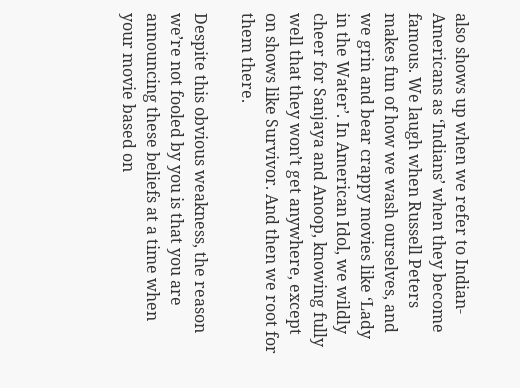also shows up when we refer to Indian-Americans as ‘Indians’ when they become famous. We laugh when Russell Peters makes fun of how we wash ourselves, and we grin and bear crappy movies like ‘Lady in the Water’. In American Idol, we wildly cheer for Sanjaya and Anoop, knowing fully well that they won’t get anywhere, except on shows like Survivor. And then we root for them there.

Despite this obvious weakness, the reason we’re not fooled by you is that you are announcing these beliefs at a time when your movie based on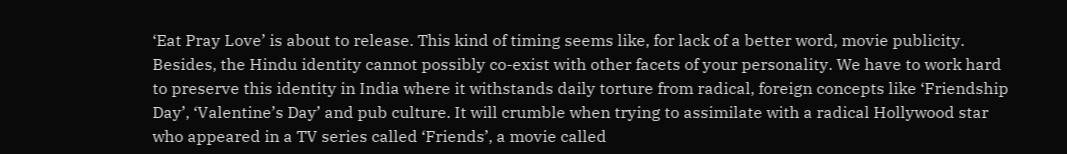‘Eat Pray Love’ is about to release. This kind of timing seems like, for lack of a better word, movie publicity. Besides, the Hindu identity cannot possibly co-exist with other facets of your personality. We have to work hard to preserve this identity in India where it withstands daily torture from radical, foreign concepts like ‘Friendship Day’, ‘Valentine’s Day’ and pub culture. It will crumble when trying to assimilate with a radical Hollywood star who appeared in a TV series called ‘Friends’, a movie called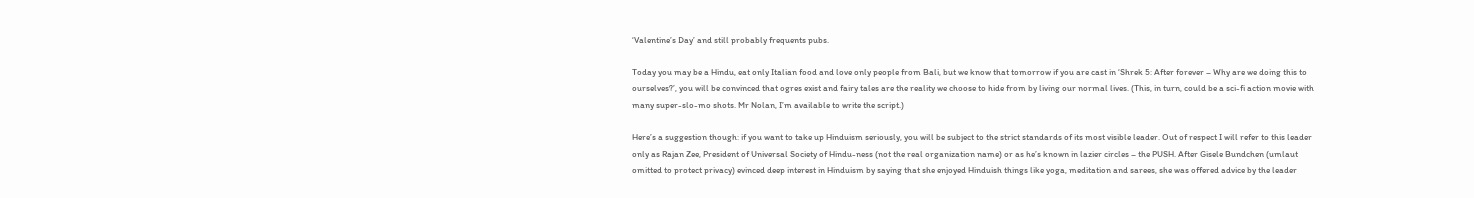‘Valentine’s Day’ and still probably frequents pubs.

Today you may be a Hindu, eat only Italian food and love only people from Bali, but we know that tomorrow if you are cast in ‘Shrek 5: After forever – Why are we doing this to ourselves?’, you will be convinced that ogres exist and fairy tales are the reality we choose to hide from by living our normal lives. (This, in turn, could be a sci-fi action movie with many super-slo-mo shots. Mr Nolan, I’m available to write the script.)

Here’s a suggestion though: if you want to take up Hinduism seriously, you will be subject to the strict standards of its most visible leader. Out of respect I will refer to this leader only as Rajan Zee, President of Universal Society of Hindu-ness (not the real organization name) or as he’s known in lazier circles – the PUSH. After Gisele Bundchen (umlaut omitted to protect privacy) evinced deep interest in Hinduism by saying that she enjoyed Hinduish things like yoga, meditation and sarees, she was offered advice by the leader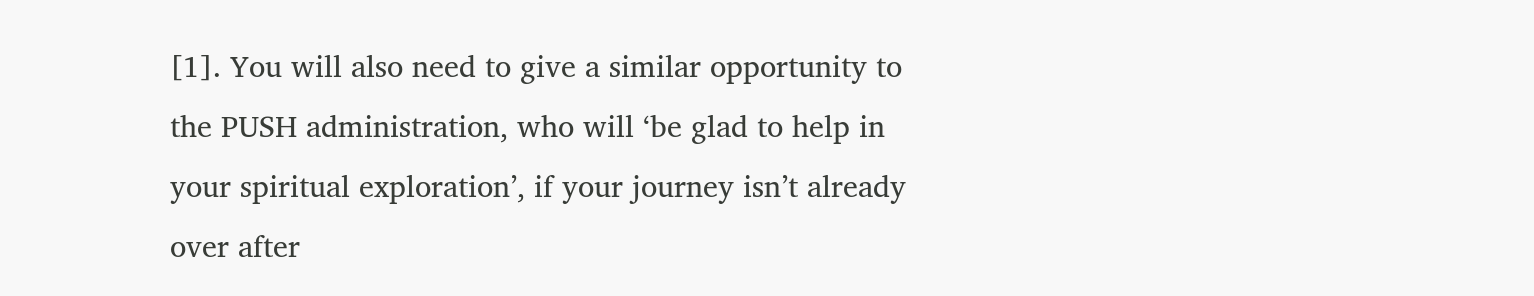[1]. You will also need to give a similar opportunity to the PUSH administration, who will ‘be glad to help in your spiritual exploration’, if your journey isn’t already over after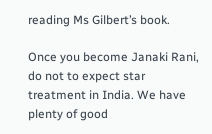reading Ms Gilbert’s book.

Once you become Janaki Rani, do not to expect star treatment in India. We have plenty of good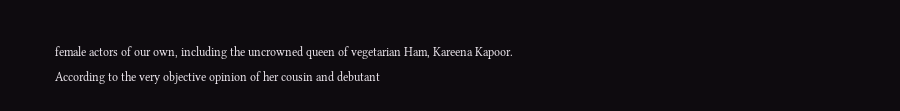female actors of our own, including the uncrowned queen of vegetarian Ham, Kareena Kapoor. According to the very objective opinion of her cousin and debutant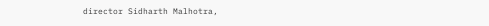director Sidharth Malhotra,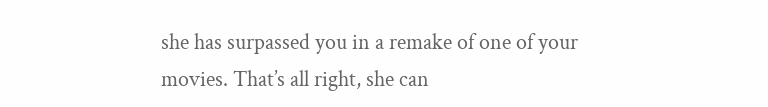she has surpassed you in a remake of one of your movies. That’s all right, she can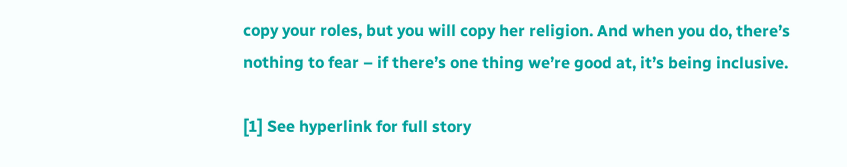copy your roles, but you will copy her religion. And when you do, there’s nothing to fear – if there’s one thing we’re good at, it’s being inclusive.

[1] See hyperlink for full story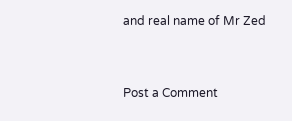and real name of Mr Zed


Post a Comment